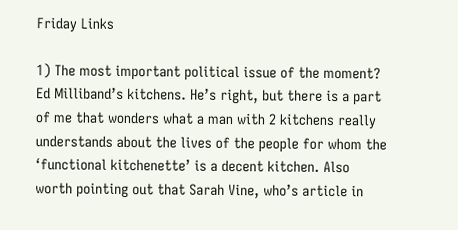Friday Links

1) The most important political issue of the moment? Ed Milliband’s kitchens. He’s right, but there is a part of me that wonders what a man with 2 kitchens really understands about the lives of the people for whom the ‘functional kitchenette’ is a decent kitchen. Also worth pointing out that Sarah Vine, who’s article in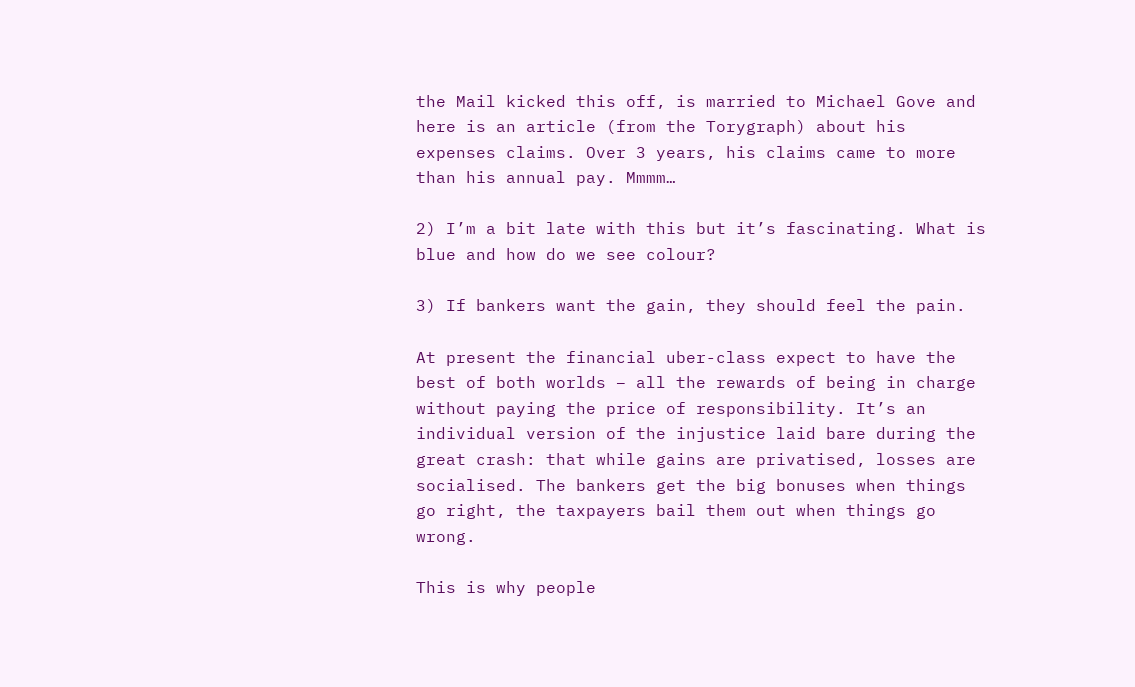the Mail kicked this off, is married to Michael Gove and here is an article (from the Torygraph) about his expenses claims. Over 3 years, his claims came to more than his annual pay. Mmmm…

2) I’m a bit late with this but it’s fascinating. What is blue and how do we see colour?

3) If bankers want the gain, they should feel the pain.

At present the financial uber-class expect to have the best of both worlds – all the rewards of being in charge without paying the price of responsibility. It’s an individual version of the injustice laid bare during the great crash: that while gains are privatised, losses are socialised. The bankers get the big bonuses when things go right, the taxpayers bail them out when things go wrong.

This is why people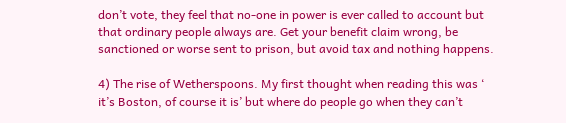don’t vote, they feel that no-one in power is ever called to account but that ordinary people always are. Get your benefit claim wrong, be sanctioned or worse sent to prison, but avoid tax and nothing happens.

4) The rise of Wetherspoons. My first thought when reading this was ‘ it’s Boston, of course it is’ but where do people go when they can’t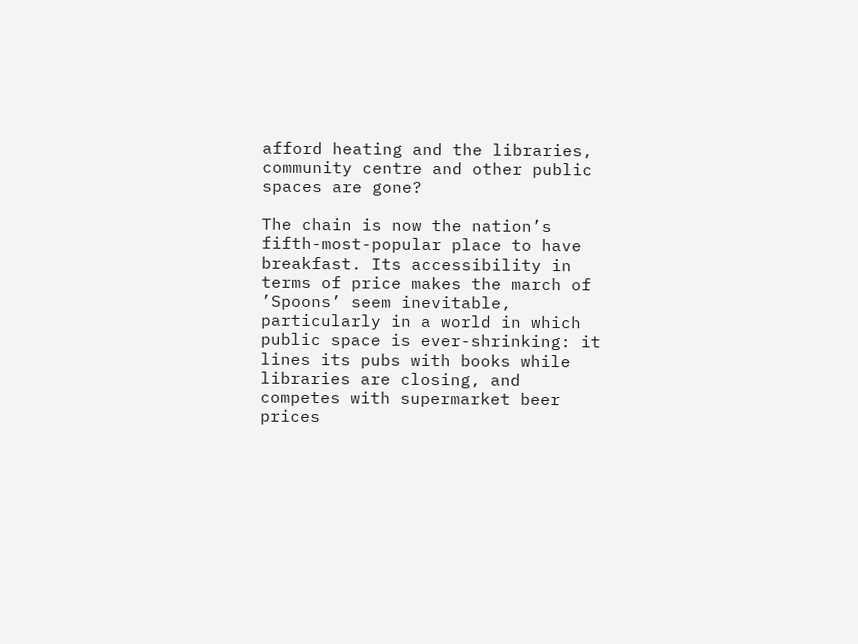afford heating and the libraries, community centre and other public spaces are gone?

The chain is now the nation’s fifth-most-popular place to have breakfast. Its accessibility in terms of price makes the march of ’Spoons’ seem inevitable, particularly in a world in which public space is ever-shrinking: it lines its pubs with books while libraries are closing, and competes with supermarket beer prices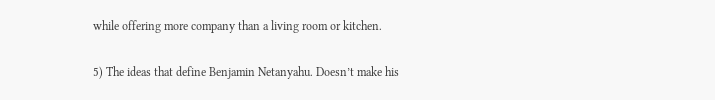while offering more company than a living room or kitchen.

5) The ideas that define Benjamin Netanyahu. Doesn’t make his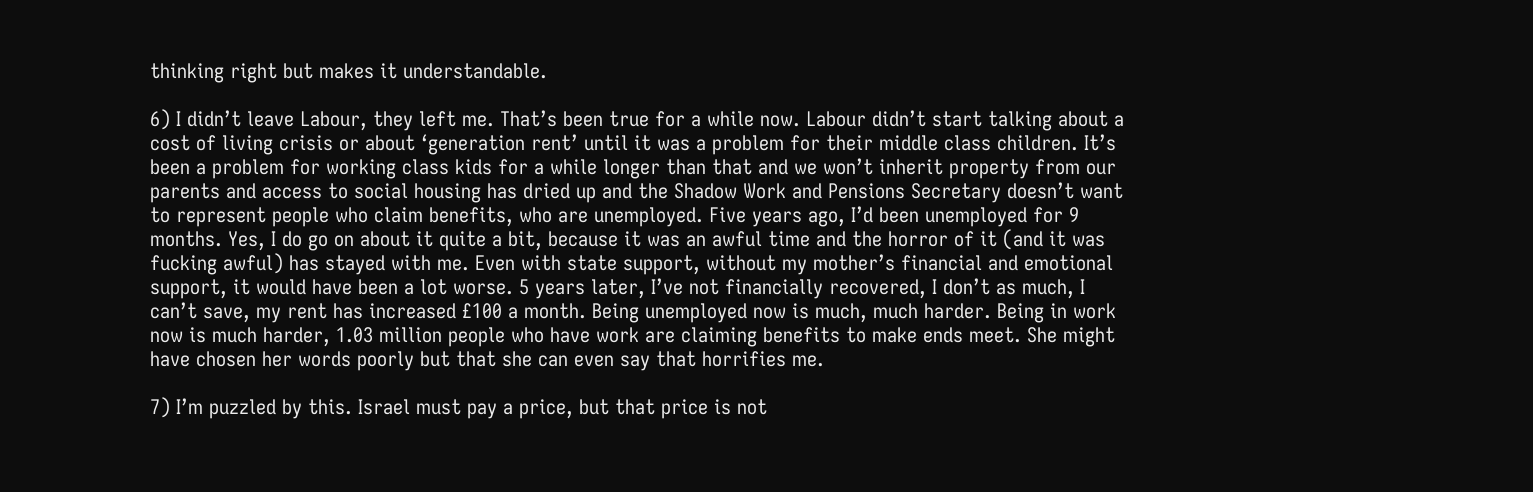thinking right but makes it understandable.

6) I didn’t leave Labour, they left me. That’s been true for a while now. Labour didn’t start talking about a cost of living crisis or about ‘generation rent’ until it was a problem for their middle class children. It’s been a problem for working class kids for a while longer than that and we won’t inherit property from our parents and access to social housing has dried up and the Shadow Work and Pensions Secretary doesn’t want to represent people who claim benefits, who are unemployed. Five years ago, I’d been unemployed for 9 months. Yes, I do go on about it quite a bit, because it was an awful time and the horror of it (and it was fucking awful) has stayed with me. Even with state support, without my mother’s financial and emotional support, it would have been a lot worse. 5 years later, I’ve not financially recovered, I don’t as much, I can’t save, my rent has increased £100 a month. Being unemployed now is much, much harder. Being in work now is much harder, 1.03 million people who have work are claiming benefits to make ends meet. She might have chosen her words poorly but that she can even say that horrifies me.

7) I’m puzzled by this. Israel must pay a price, but that price is not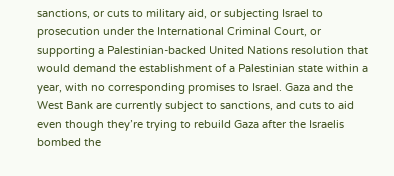sanctions, or cuts to military aid, or subjecting Israel to prosecution under the International Criminal Court, or supporting a Palestinian-backed United Nations resolution that would demand the establishment of a Palestinian state within a year, with no corresponding promises to Israel. Gaza and the West Bank are currently subject to sanctions, and cuts to aid even though they’re trying to rebuild Gaza after the Israelis bombed the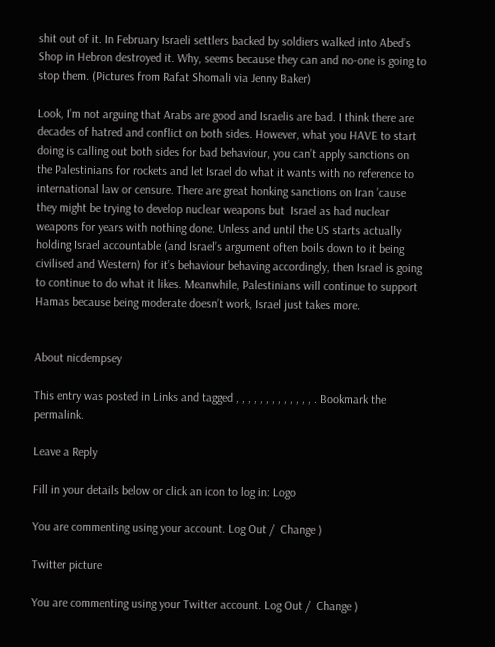shit out of it. In February Israeli settlers backed by soldiers walked into Abed’s Shop in Hebron destroyed it. Why, seems because they can and no-one is going to stop them. (Pictures from Rafat Shomali via Jenny Baker)

Look, I’m not arguing that Arabs are good and Israelis are bad. I think there are decades of hatred and conflict on both sides. However, what you HAVE to start doing is calling out both sides for bad behaviour, you can’t apply sanctions on the Palestinians for rockets and let Israel do what it wants with no reference to international law or censure. There are great honking sanctions on Iran ’cause they might be trying to develop nuclear weapons but  Israel as had nuclear weapons for years with nothing done. Unless and until the US starts actually holding Israel accountable (and Israel’s argument often boils down to it being civilised and Western) for it’s behaviour behaving accordingly, then Israel is going to continue to do what it likes. Meanwhile, Palestinians will continue to support Hamas because being moderate doesn’t work, Israel just takes more.


About nicdempsey

This entry was posted in Links and tagged , , , , , , , , , , , , , . Bookmark the permalink.

Leave a Reply

Fill in your details below or click an icon to log in: Logo

You are commenting using your account. Log Out /  Change )

Twitter picture

You are commenting using your Twitter account. Log Out /  Change )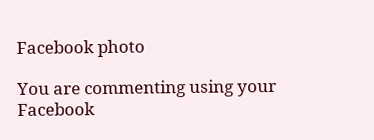Facebook photo

You are commenting using your Facebook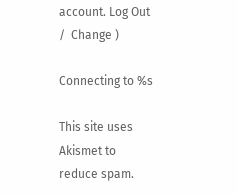account. Log Out /  Change )

Connecting to %s

This site uses Akismet to reduce spam.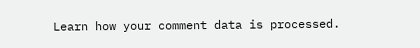Learn how your comment data is processed.